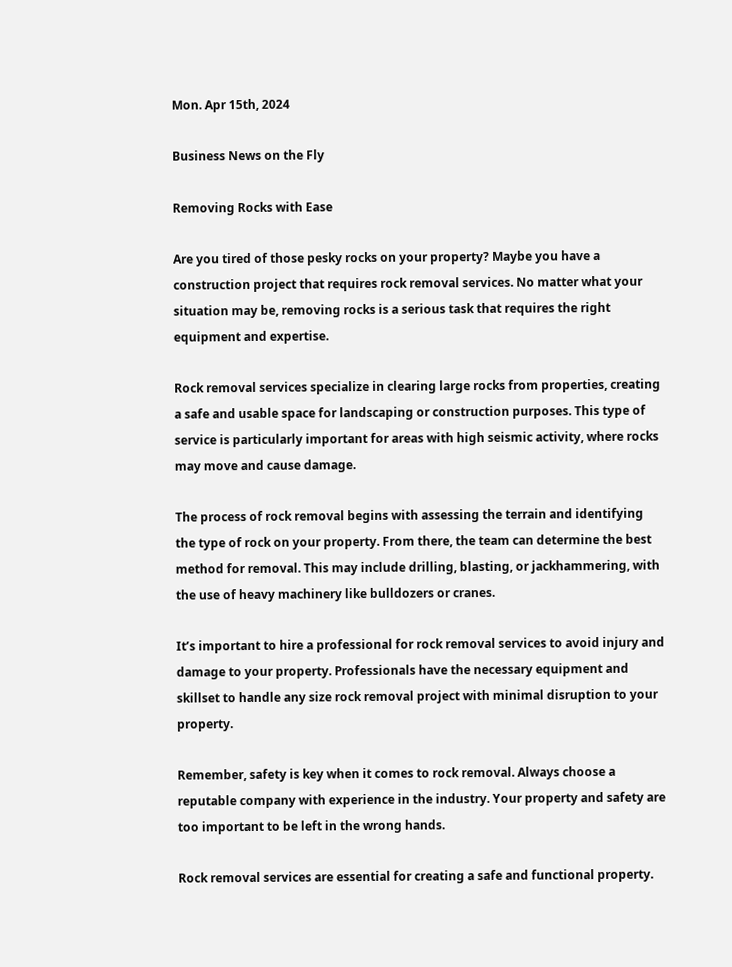Mon. Apr 15th, 2024

Business News on the Fly

Removing Rocks with Ease

Are you tired of those pesky rocks on your property? Maybe you have a construction project that requires rock removal services. No matter what your situation may be, removing rocks is a serious task that requires the right equipment and expertise.

Rock removal services specialize in clearing large rocks from properties, creating a safe and usable space for landscaping or construction purposes. This type of service is particularly important for areas with high seismic activity, where rocks may move and cause damage.

The process of rock removal begins with assessing the terrain and identifying the type of rock on your property. From there, the team can determine the best method for removal. This may include drilling, blasting, or jackhammering, with the use of heavy machinery like bulldozers or cranes.

It’s important to hire a professional for rock removal services to avoid injury and damage to your property. Professionals have the necessary equipment and skillset to handle any size rock removal project with minimal disruption to your property.

Remember, safety is key when it comes to rock removal. Always choose a reputable company with experience in the industry. Your property and safety are too important to be left in the wrong hands.

Rock removal services are essential for creating a safe and functional property.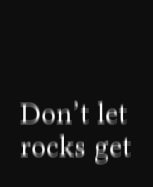Don’t let rocks get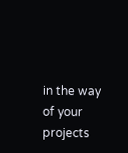in the way of your projects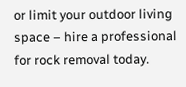or limit your outdoor living space – hire a professional for rock removal today.